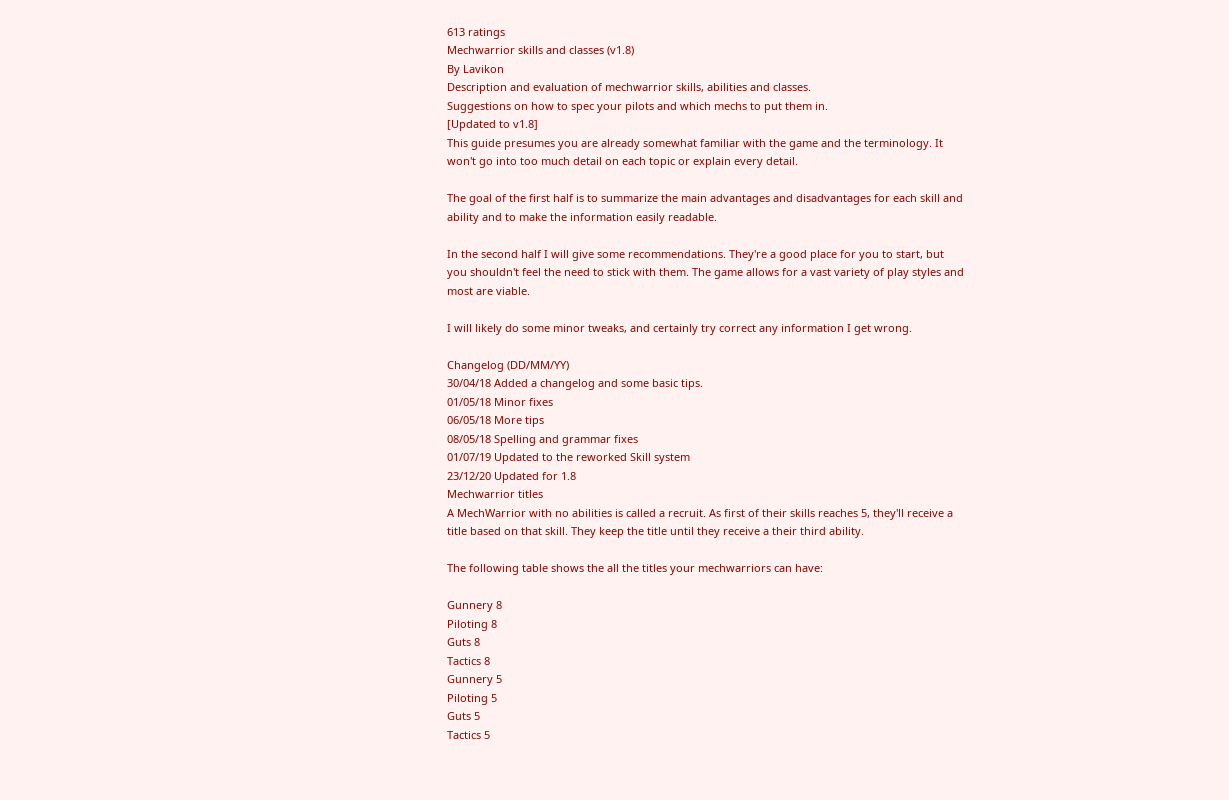613 ratings
Mechwarrior skills and classes (v1.8)
By Lavikon
Description and evaluation of mechwarrior skills, abilities and classes.
Suggestions on how to spec your pilots and which mechs to put them in.
[Updated to v1.8]
This guide presumes you are already somewhat familiar with the game and the terminology. It won't go into too much detail on each topic or explain every detail.

The goal of the first half is to summarize the main advantages and disadvantages for each skill and ability and to make the information easily readable.

In the second half I will give some recommendations. They're a good place for you to start, but you shouldn't feel the need to stick with them. The game allows for a vast variety of play styles and most are viable.

I will likely do some minor tweaks, and certainly try correct any information I get wrong.

Changelog (DD/MM/YY)
30/04/18 Added a changelog and some basic tips.
01/05/18 Minor fixes
06/05/18 More tips
08/05/18 Spelling and grammar fixes
01/07/19 Updated to the reworked Skill system
23/12/20 Updated for 1.8
Mechwarrior titles
A MechWarrior with no abilities is called a recruit. As first of their skills reaches 5, they'll receive a title based on that skill. They keep the title until they receive a their third ability.

The following table shows the all the titles your mechwarriors can have:

Gunnery 8
Piloting 8
Guts 8
Tactics 8
Gunnery 5
Piloting 5
Guts 5
Tactics 5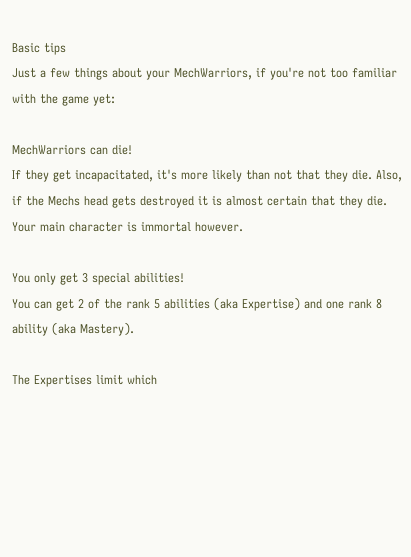Basic tips
Just a few things about your MechWarriors, if you're not too familiar with the game yet:

MechWarriors can die!
If they get incapacitated, it's more likely than not that they die. Also, if the Mechs head gets destroyed it is almost certain that they die. Your main character is immortal however.

You only get 3 special abilities!
You can get 2 of the rank 5 abilities (aka Expertise) and one rank 8 ability (aka Mastery).

The Expertises limit which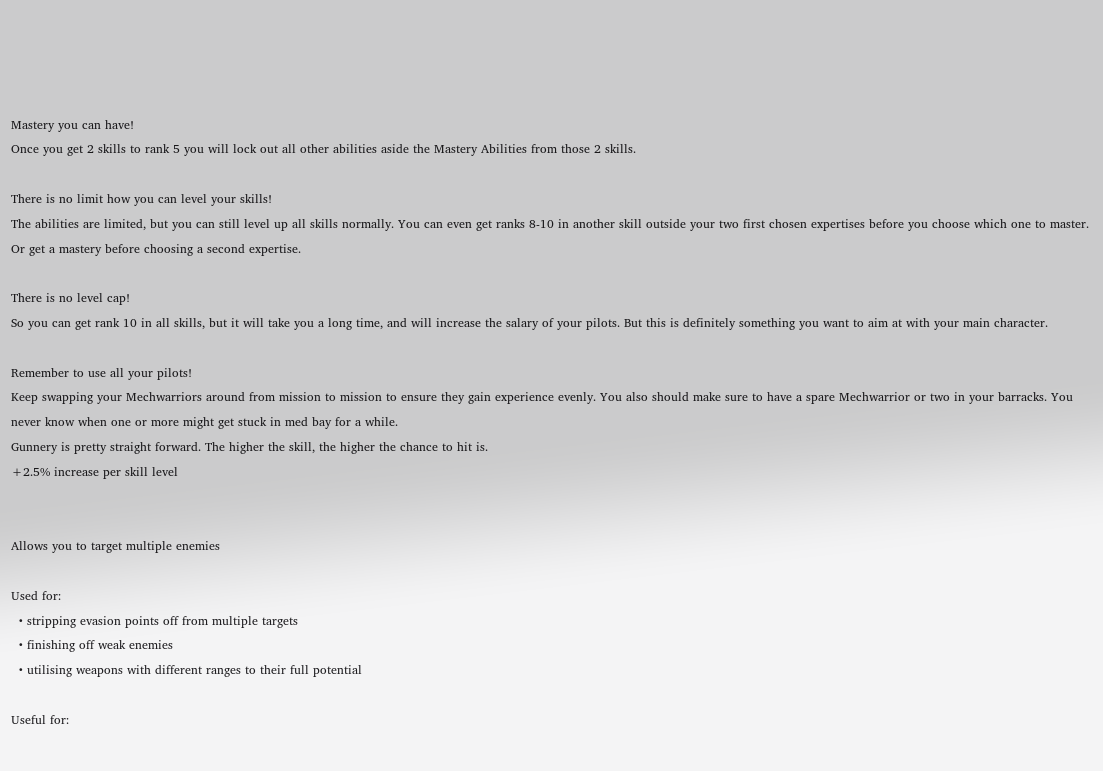Mastery you can have!
Once you get 2 skills to rank 5 you will lock out all other abilities aside the Mastery Abilities from those 2 skills.

There is no limit how you can level your skills!
The abilities are limited, but you can still level up all skills normally. You can even get ranks 8-10 in another skill outside your two first chosen expertises before you choose which one to master. Or get a mastery before choosing a second expertise.

There is no level cap!
So you can get rank 10 in all skills, but it will take you a long time, and will increase the salary of your pilots. But this is definitely something you want to aim at with your main character.

Remember to use all your pilots!
Keep swapping your Mechwarriors around from mission to mission to ensure they gain experience evenly. You also should make sure to have a spare Mechwarrior or two in your barracks. You never know when one or more might get stuck in med bay for a while.
Gunnery is pretty straight forward. The higher the skill, the higher the chance to hit is.
+2.5% increase per skill level


Allows you to target multiple enemies

Used for:
  • stripping evasion points off from multiple targets
  • finishing off weak enemies
  • utilising weapons with different ranges to their full potential

Useful for: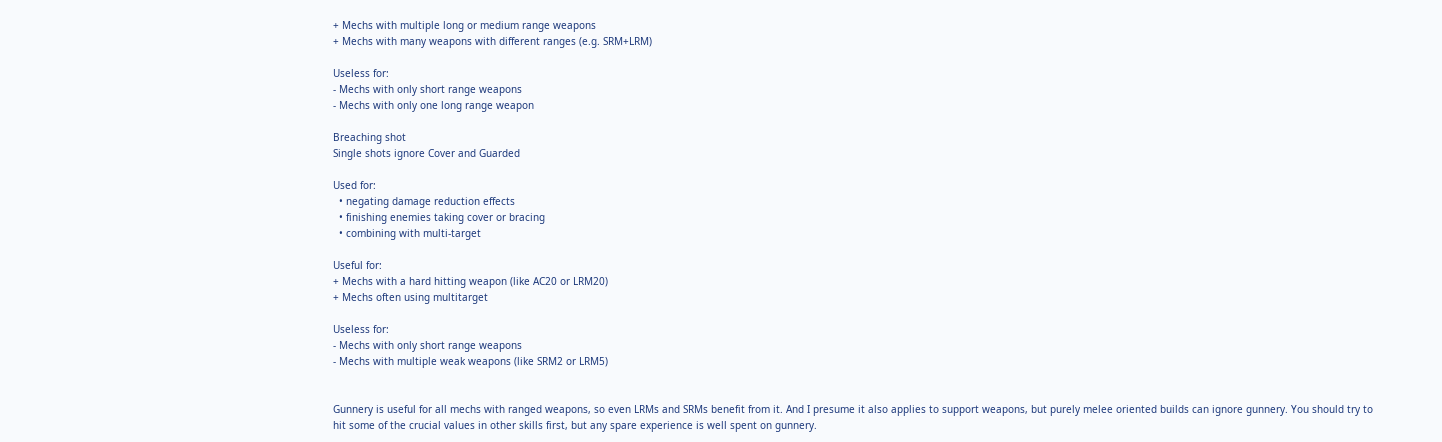+ Mechs with multiple long or medium range weapons
+ Mechs with many weapons with different ranges (e.g. SRM+LRM)

Useless for:
- Mechs with only short range weapons
- Mechs with only one long range weapon

Breaching shot
Single shots ignore Cover and Guarded

Used for:
  • negating damage reduction effects
  • finishing enemies taking cover or bracing
  • combining with multi-target

Useful for:
+ Mechs with a hard hitting weapon (like AC20 or LRM20)
+ Mechs often using multitarget

Useless for:
- Mechs with only short range weapons
- Mechs with multiple weak weapons (like SRM2 or LRM5)


Gunnery is useful for all mechs with ranged weapons, so even LRMs and SRMs benefit from it. And I presume it also applies to support weapons, but purely melee oriented builds can ignore gunnery. You should try to hit some of the crucial values in other skills first, but any spare experience is well spent on gunnery.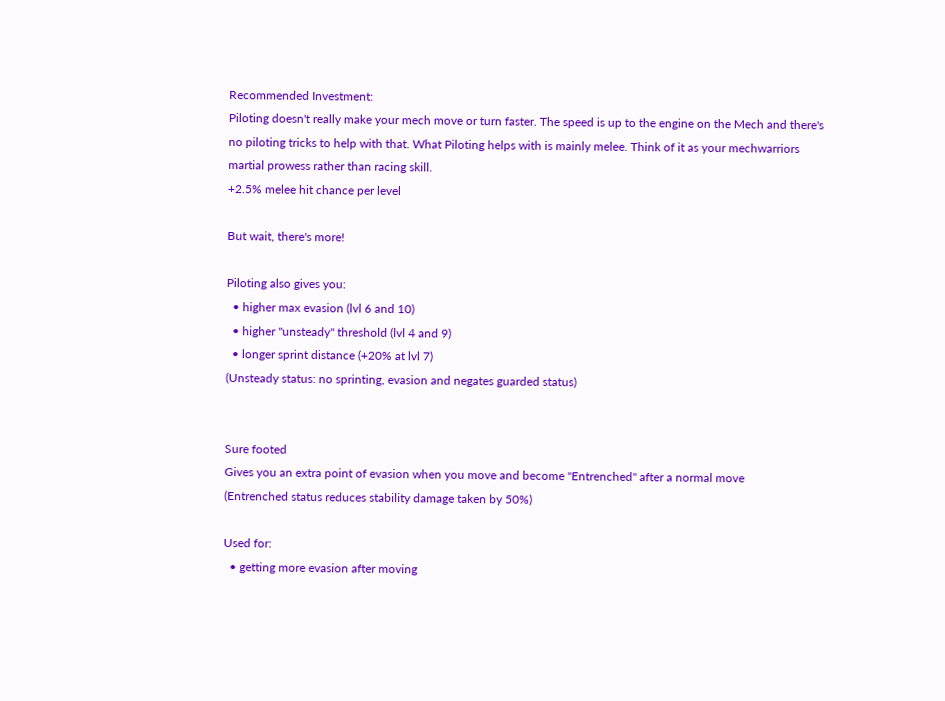Recommended Investment:
Piloting doesn't really make your mech move or turn faster. The speed is up to the engine on the Mech and there's no piloting tricks to help with that. What Piloting helps with is mainly melee. Think of it as your mechwarriors martial prowess rather than racing skill.
+2.5% melee hit chance per level

But wait, there's more!

Piloting also gives you:
  • higher max evasion (lvl 6 and 10)
  • higher "unsteady" threshold (lvl 4 and 9)
  • longer sprint distance (+20% at lvl 7)
(Unsteady status: no sprinting, evasion and negates guarded status)


Sure footed
Gives you an extra point of evasion when you move and become "Entrenched" after a normal move
(Entrenched status reduces stability damage taken by 50%)

Used for:
  • getting more evasion after moving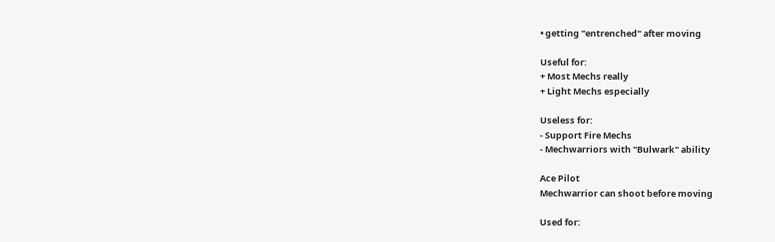• getting "entrenched" after moving

Useful for:
+ Most Mechs really
+ Light Mechs especially

Useless for:
- Support Fire Mechs
- Mechwarriors with "Bulwark" ability

Ace Pilot
Mechwarrior can shoot before moving

Used for: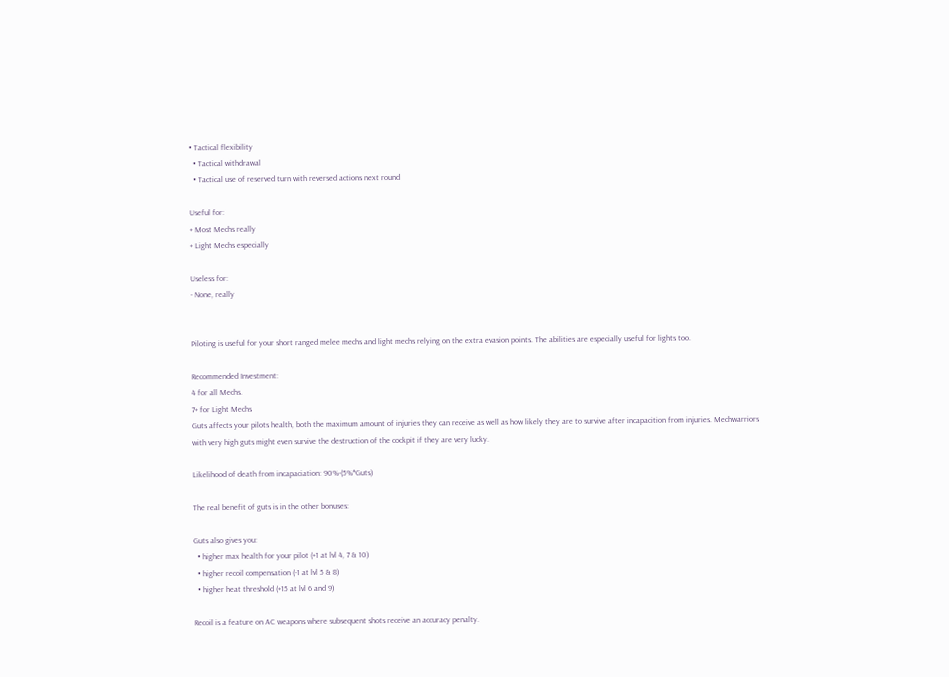• Tactical flexibility
  • Tactical withdrawal
  • Tactical use of reserved turn with reversed actions next round

Useful for:
+ Most Mechs really
+ Light Mechs especially

Useless for:
- None, really


Piloting is useful for your short ranged melee mechs and light mechs relying on the extra evasion points. The abilities are especially useful for lights too.

Recommended Investment:
4 for all Mechs.
7+ for Light Mechs
Guts affects your pilots health, both the maximum amount of injuries they can receive as well as how likely they are to survive after incapacition from injuries. Mechwarriors with very high guts might even survive the destruction of the cockpit if they are very lucky.

Likelihood of death from incapaciation: 90%-(5%*Guts)

The real benefit of guts is in the other bonuses:

Guts also gives you:
  • higher max health for your pilot (+1 at lvl 4, 7 & 10)
  • higher recoil compensation (-1 at lvl 5 & 8)
  • higher heat threshold (+15 at lvl 6 and 9)

Recoil is a feature on AC weapons where subsequent shots receive an accuracy penalty.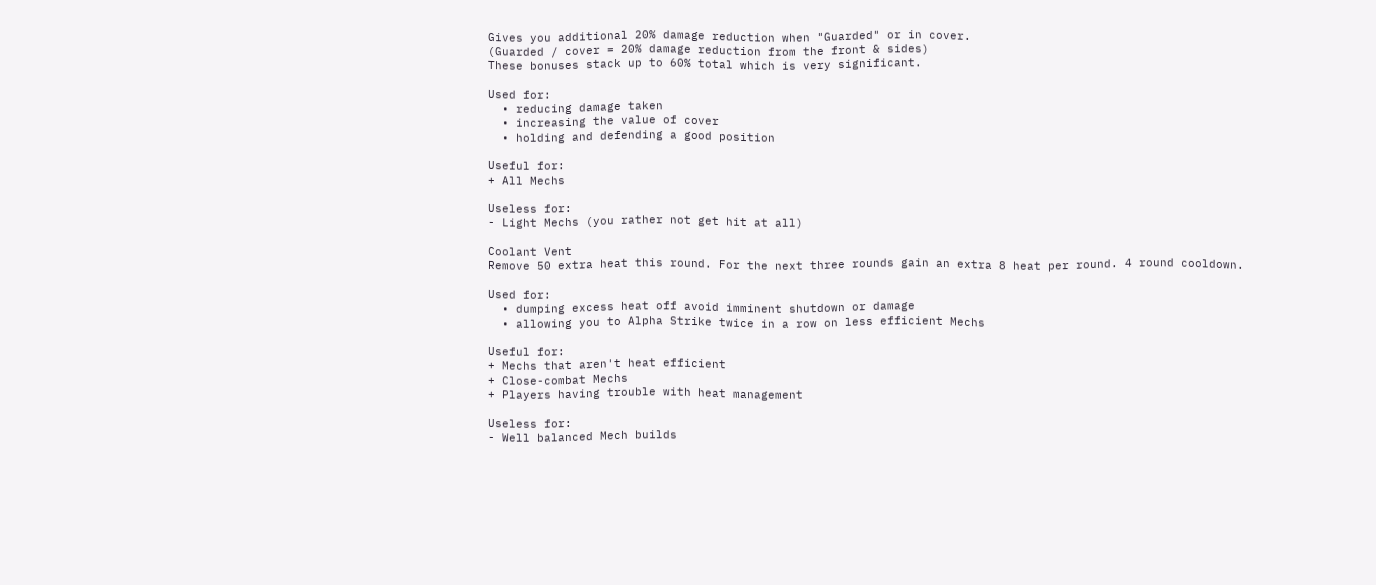Gives you additional 20% damage reduction when "Guarded" or in cover.
(Guarded / cover = 20% damage reduction from the front & sides)
These bonuses stack up to 60% total which is very significant.

Used for:
  • reducing damage taken
  • increasing the value of cover
  • holding and defending a good position

Useful for:
+ All Mechs

Useless for:
- Light Mechs (you rather not get hit at all)

Coolant Vent
Remove 50 extra heat this round. For the next three rounds gain an extra 8 heat per round. 4 round cooldown.

Used for:
  • dumping excess heat off avoid imminent shutdown or damage
  • allowing you to Alpha Strike twice in a row on less efficient Mechs

Useful for:
+ Mechs that aren't heat efficient
+ Close-combat Mechs
+ Players having trouble with heat management

Useless for:
- Well balanced Mech builds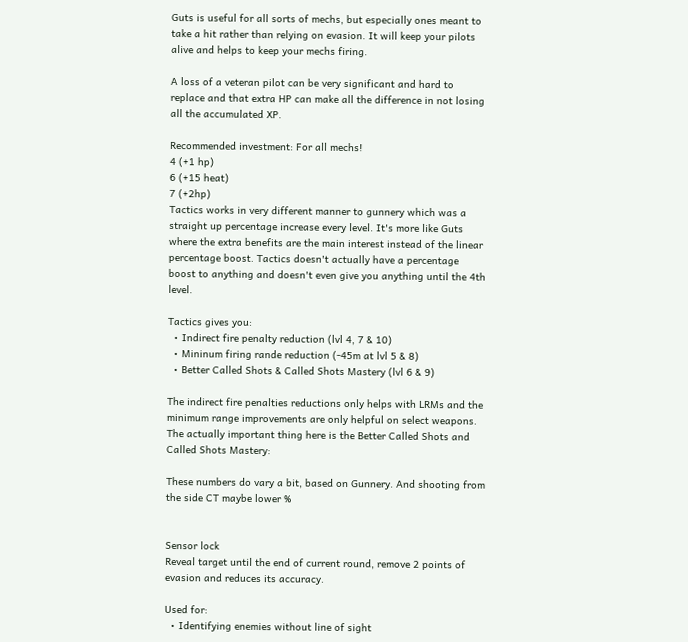Guts is useful for all sorts of mechs, but especially ones meant to take a hit rather than relying on evasion. It will keep your pilots alive and helps to keep your mechs firing.

A loss of a veteran pilot can be very significant and hard to replace and that extra HP can make all the difference in not losing all the accumulated XP.

Recommended investment: For all mechs!
4 (+1 hp)
6 (+15 heat)
7 (+2hp)
Tactics works in very different manner to gunnery which was a straight up percentage increase every level. It's more like Guts where the extra benefits are the main interest instead of the linear percentage boost. Tactics doesn't actually have a percentage boost to anything and doesn't even give you anything until the 4th level.

Tactics gives you:
  • Indirect fire penalty reduction (lvl 4, 7 & 10)
  • Mininum firing rande reduction (-45m at lvl 5 & 8)
  • Better Called Shots & Called Shots Mastery (lvl 6 & 9)

The indirect fire penalties reductions only helps with LRMs and the minimum range improvements are only helpful on select weapons. The actually important thing here is the Better Called Shots and Called Shots Mastery:

These numbers do vary a bit, based on Gunnery. And shooting from the side CT maybe lower %


Sensor lock
Reveal target until the end of current round, remove 2 points of evasion and reduces its accuracy.

Used for:
  • Identifying enemies without line of sight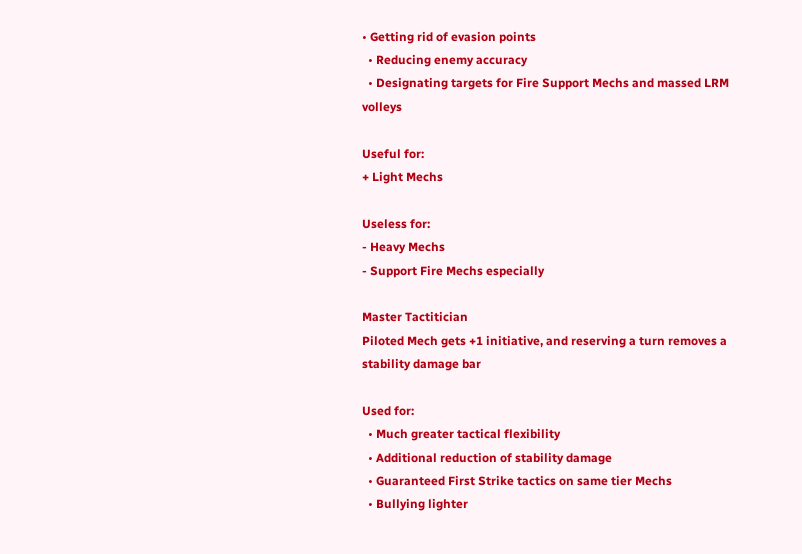• Getting rid of evasion points
  • Reducing enemy accuracy
  • Designating targets for Fire Support Mechs and massed LRM volleys

Useful for:
+ Light Mechs

Useless for:
- Heavy Mechs
- Support Fire Mechs especially

Master Tactitician
Piloted Mech gets +1 initiative, and reserving a turn removes a stability damage bar

Used for:
  • Much greater tactical flexibility
  • Additional reduction of stability damage
  • Guaranteed First Strike tactics on same tier Mechs
  • Bullying lighter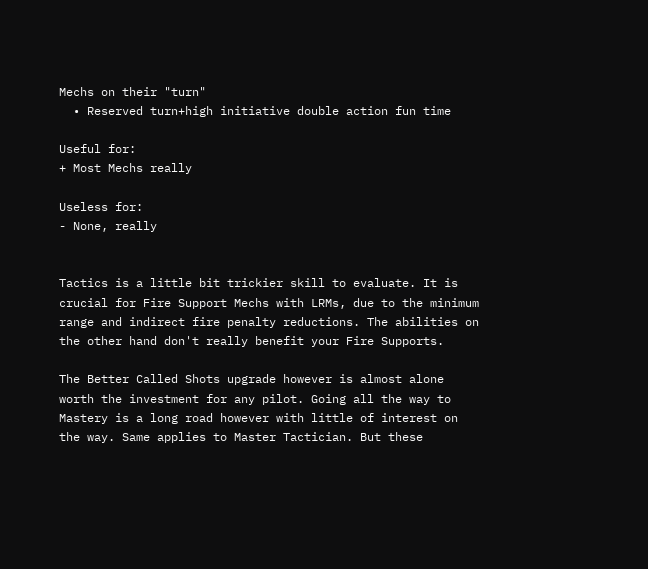Mechs on their "turn"
  • Reserved turn+high initiative double action fun time

Useful for:
+ Most Mechs really

Useless for:
- None, really


Tactics is a little bit trickier skill to evaluate. It is crucial for Fire Support Mechs with LRMs, due to the minimum range and indirect fire penalty reductions. The abilities on the other hand don't really benefit your Fire Supports.

The Better Called Shots upgrade however is almost alone worth the investment for any pilot. Going all the way to Mastery is a long road however with little of interest on the way. Same applies to Master Tactician. But these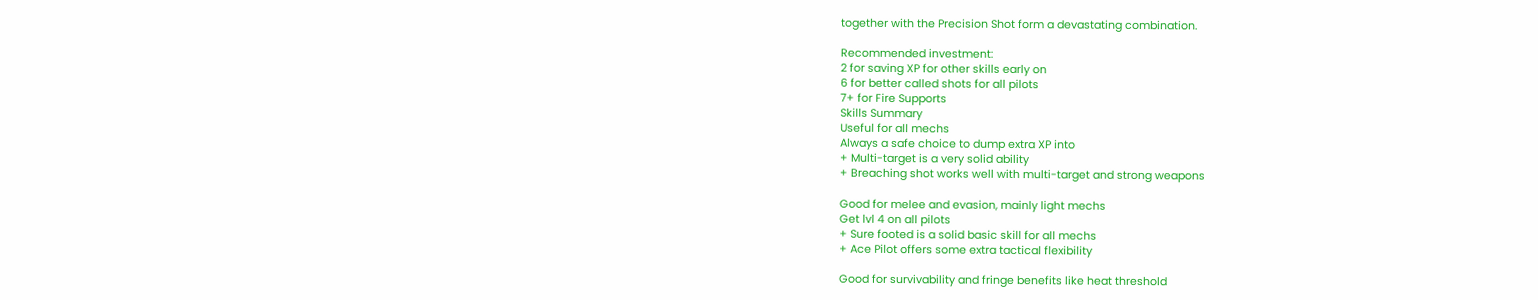together with the Precision Shot form a devastating combination.

Recommended investment:
2 for saving XP for other skills early on
6 for better called shots for all pilots
7+ for Fire Supports
Skills Summary
Useful for all mechs
Always a safe choice to dump extra XP into
+ Multi-target is a very solid ability
+ Breaching shot works well with multi-target and strong weapons

Good for melee and evasion, mainly light mechs
Get lvl 4 on all pilots
+ Sure footed is a solid basic skill for all mechs
+ Ace Pilot offers some extra tactical flexibility

Good for survivability and fringe benefits like heat threshold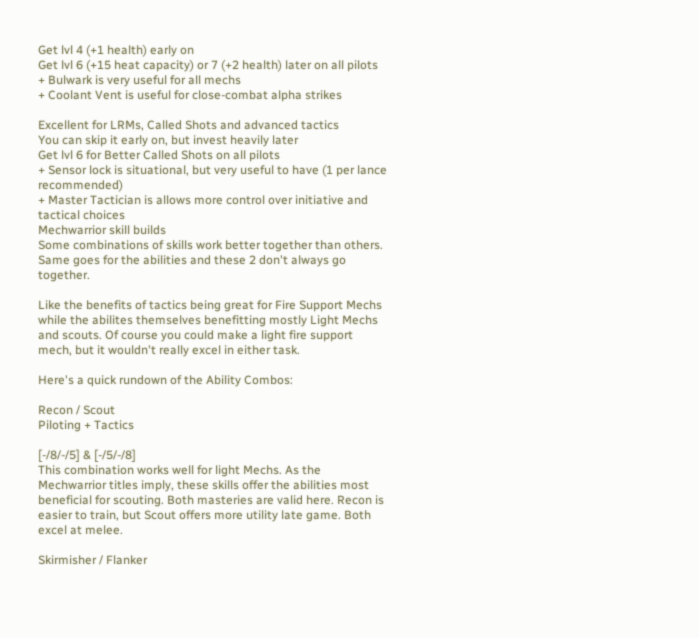Get lvl 4 (+1 health) early on
Get lvl 6 (+15 heat capacity) or 7 (+2 health) later on all pilots
+ Bulwark is very useful for all mechs
+ Coolant Vent is useful for close-combat alpha strikes

Excellent for LRMs, Called Shots and advanced tactics
You can skip it early on, but invest heavily later
Get lvl 6 for Better Called Shots on all pilots
+ Sensor lock is situational, but very useful to have (1 per lance recommended)
+ Master Tactician is allows more control over initiative and tactical choices
Mechwarrior skill builds
Some combinations of skills work better together than others.
Same goes for the abilities and these 2 don't always go together.

Like the benefits of tactics being great for Fire Support Mechs while the abilites themselves benefitting mostly Light Mechs and scouts. Of course you could make a light fire support mech, but it wouldn't really excel in either task.

Here's a quick rundown of the Ability Combos:

Recon / Scout
Piloting + Tactics

[-/8/-/5] & [-/5/-/8]
This combination works well for light Mechs. As the Mechwarrior titles imply, these skills offer the abilities most beneficial for scouting. Both masteries are valid here. Recon is easier to train, but Scout offers more utility late game. Both excel at melee.

Skirmisher / Flanker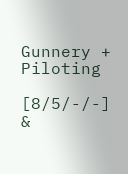Gunnery + Piloting

[8/5/-/-] &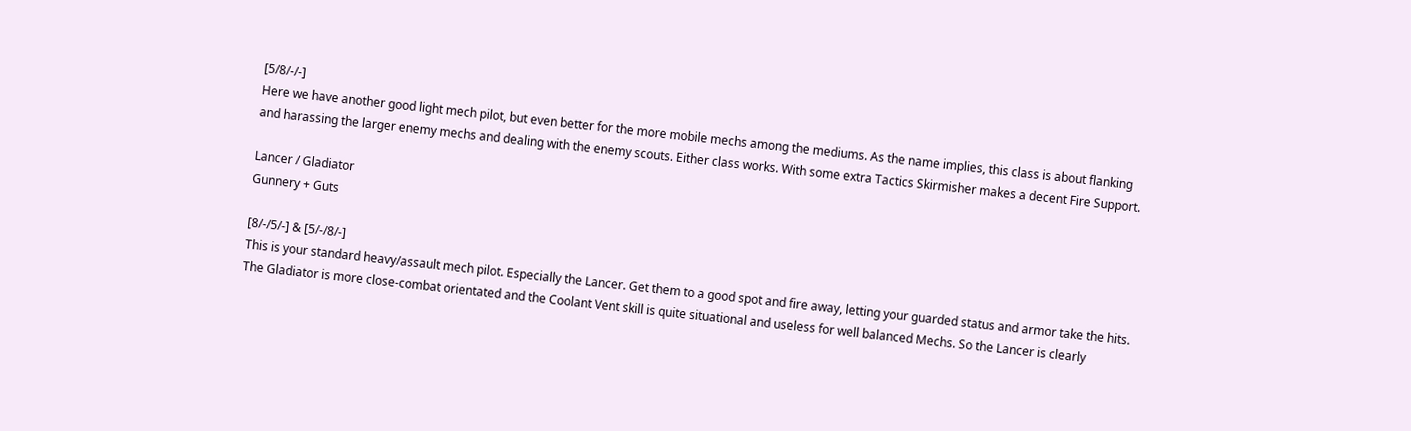[5/8/-/-]
Here we have another good light mech pilot, but even better for the more mobile mechs among the mediums. As the name implies, this class is about flanking and harassing the larger enemy mechs and dealing with the enemy scouts. Either class works. With some extra Tactics Skirmisher makes a decent Fire Support.

Lancer / Gladiator
Gunnery + Guts

[8/-/5/-] & [5/-/8/-]
This is your standard heavy/assault mech pilot. Especially the Lancer. Get them to a good spot and fire away, letting your guarded status and armor take the hits. The Gladiator is more close-combat orientated and the Coolant Vent skill is quite situational and useless for well balanced Mechs. So the Lancer is clearly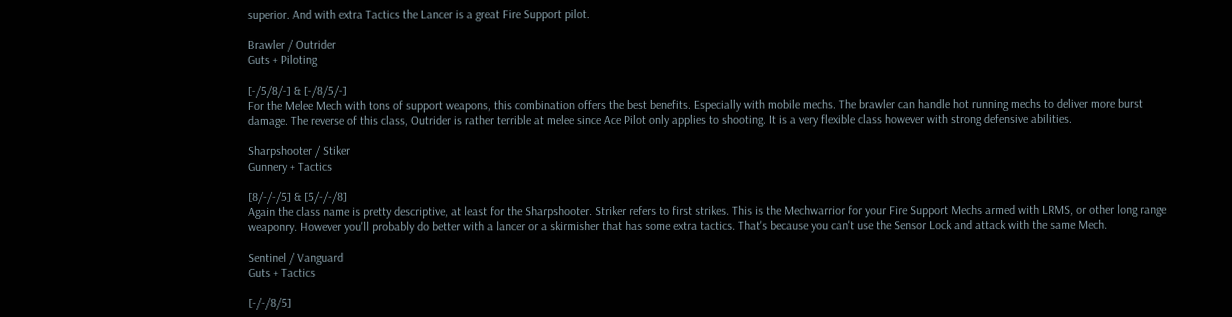superior. And with extra Tactics the Lancer is a great Fire Support pilot.

Brawler / Outrider
Guts + Piloting

[-/5/8/-] & [-/8/5/-]
For the Melee Mech with tons of support weapons, this combination offers the best benefits. Especially with mobile mechs. The brawler can handle hot running mechs to deliver more burst damage. The reverse of this class, Outrider is rather terrible at melee since Ace Pilot only applies to shooting. It is a very flexible class however with strong defensive abilities.

Sharpshooter / Stiker
Gunnery + Tactics

[8/-/-/5] & [5/-/-/8]
Again the class name is pretty descriptive, at least for the Sharpshooter. Striker refers to first strikes. This is the Mechwarrior for your Fire Support Mechs armed with LRMS, or other long range weaponry. However you'll probably do better with a lancer or a skirmisher that has some extra tactics. That's because you can't use the Sensor Lock and attack with the same Mech.

Sentinel / Vanguard
Guts + Tactics

[-/-/8/5]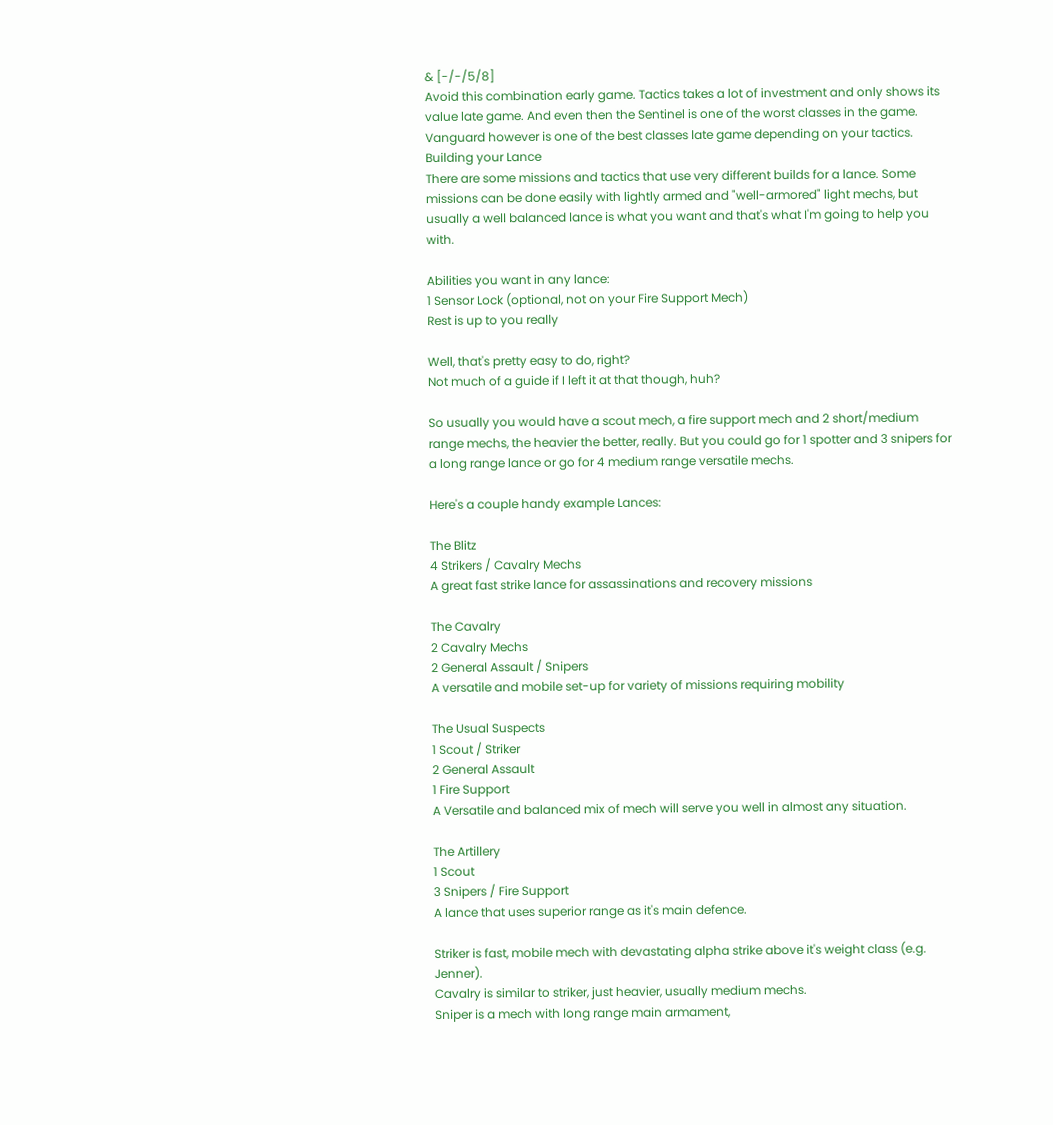& [-/-/5/8]
Avoid this combination early game. Tactics takes a lot of investment and only shows its value late game. And even then the Sentinel is one of the worst classes in the game. Vanguard however is one of the best classes late game depending on your tactics.
Building your Lance
There are some missions and tactics that use very different builds for a lance. Some missions can be done easily with lightly armed and "well-armored" light mechs, but usually a well balanced lance is what you want and that's what I'm going to help you with.

Abilities you want in any lance:
1 Sensor Lock (optional, not on your Fire Support Mech)
Rest is up to you really

Well, that's pretty easy to do, right?
Not much of a guide if I left it at that though, huh?

So usually you would have a scout mech, a fire support mech and 2 short/medium range mechs, the heavier the better, really. But you could go for 1 spotter and 3 snipers for a long range lance or go for 4 medium range versatile mechs.

Here's a couple handy example Lances:

The Blitz
4 Strikers / Cavalry Mechs
A great fast strike lance for assassinations and recovery missions

The Cavalry
2 Cavalry Mechs
2 General Assault / Snipers
A versatile and mobile set-up for variety of missions requiring mobility

The Usual Suspects
1 Scout / Striker
2 General Assault
1 Fire Support
A Versatile and balanced mix of mech will serve you well in almost any situation.

The Artillery
1 Scout
3 Snipers / Fire Support
A lance that uses superior range as it's main defence.

Striker is fast, mobile mech with devastating alpha strike above it's weight class (e.g. Jenner).
Cavalry is similar to striker, just heavier, usually medium mechs.
Sniper is a mech with long range main armament,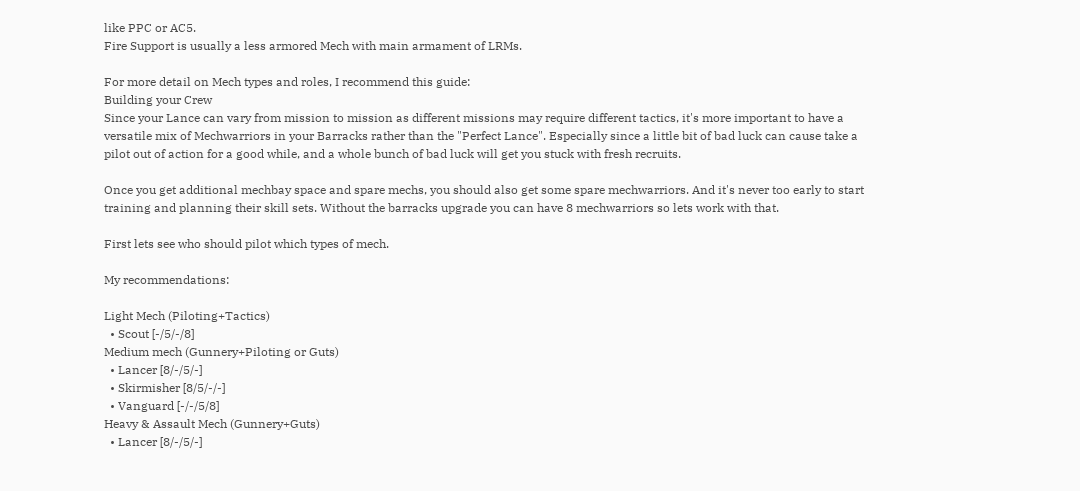like PPC or AC5.
Fire Support is usually a less armored Mech with main armament of LRMs.

For more detail on Mech types and roles, I recommend this guide:
Building your Crew
Since your Lance can vary from mission to mission as different missions may require different tactics, it's more important to have a versatile mix of Mechwarriors in your Barracks rather than the "Perfect Lance". Especially since a little bit of bad luck can cause take a pilot out of action for a good while, and a whole bunch of bad luck will get you stuck with fresh recruits.

Once you get additional mechbay space and spare mechs, you should also get some spare mechwarriors. And it's never too early to start training and planning their skill sets. Without the barracks upgrade you can have 8 mechwarriors so lets work with that.

First lets see who should pilot which types of mech.

My recommendations:

Light Mech (Piloting+Tactics)
  • Scout [-/5/-/8]
Medium mech (Gunnery+Piloting or Guts)
  • Lancer [8/-/5/-]
  • Skirmisher [8/5/-/-]
  • Vanguard [-/-/5/8]
Heavy & Assault Mech (Gunnery+Guts)
  • Lancer [8/-/5/-]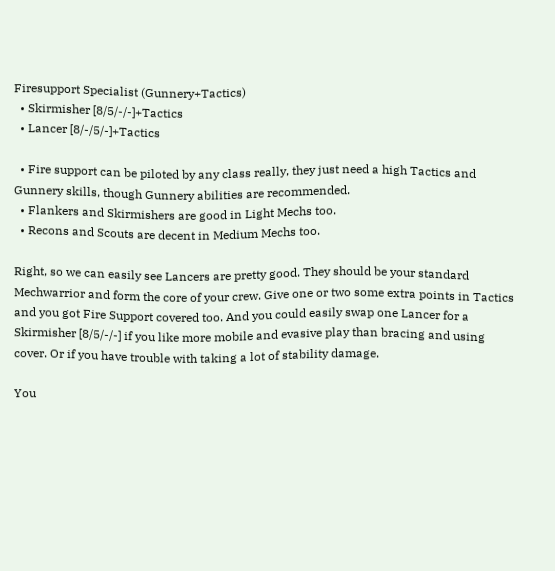Firesupport Specialist (Gunnery+Tactics)
  • Skirmisher [8/5/-/-]+Tactics
  • Lancer [8/-/5/-]+Tactics

  • Fire support can be piloted by any class really, they just need a high Tactics and Gunnery skills, though Gunnery abilities are recommended.
  • Flankers and Skirmishers are good in Light Mechs too.
  • Recons and Scouts are decent in Medium Mechs too.

Right, so we can easily see Lancers are pretty good. They should be your standard Mechwarrior and form the core of your crew. Give one or two some extra points in Tactics and you got Fire Support covered too. And you could easily swap one Lancer for a Skirmisher [8/5/-/-] if you like more mobile and evasive play than bracing and using cover. Or if you have trouble with taking a lot of stability damage.

You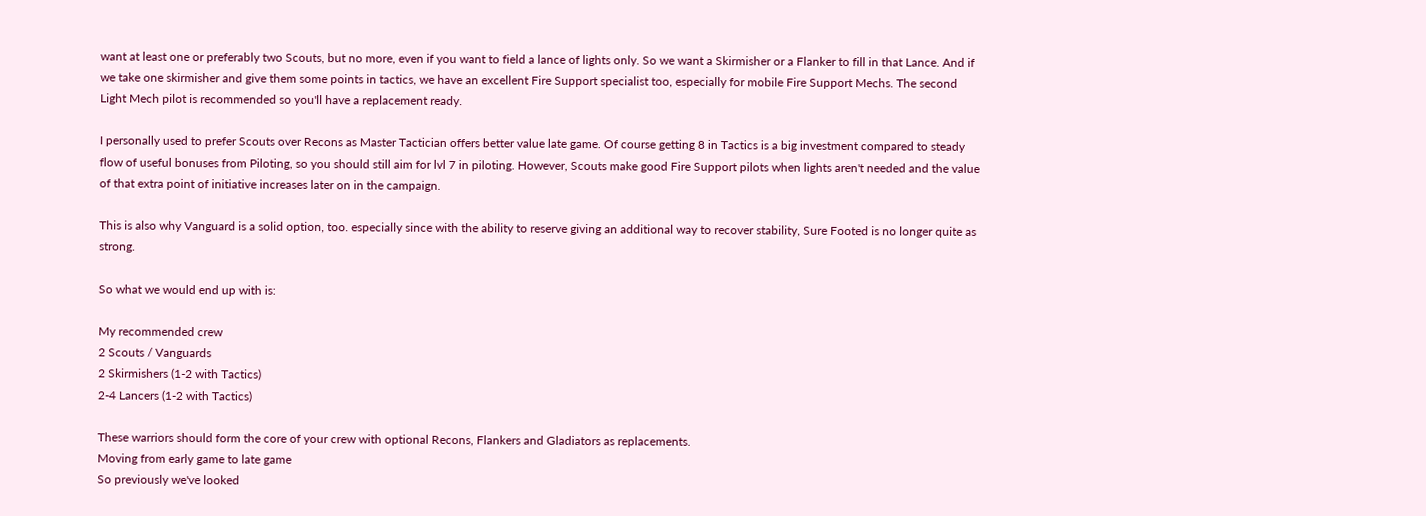want at least one or preferably two Scouts, but no more, even if you want to field a lance of lights only. So we want a Skirmisher or a Flanker to fill in that Lance. And if we take one skirmisher and give them some points in tactics, we have an excellent Fire Support specialist too, especially for mobile Fire Support Mechs. The second Light Mech pilot is recommended so you'll have a replacement ready.

I personally used to prefer Scouts over Recons as Master Tactician offers better value late game. Of course getting 8 in Tactics is a big investment compared to steady flow of useful bonuses from Piloting, so you should still aim for lvl 7 in piloting. However, Scouts make good Fire Support pilots when lights aren't needed and the value of that extra point of initiative increases later on in the campaign.

This is also why Vanguard is a solid option, too. especially since with the ability to reserve giving an additional way to recover stability, Sure Footed is no longer quite as strong.

So what we would end up with is:

My recommended crew
2 Scouts / Vanguards
2 Skirmishers (1-2 with Tactics)
2-4 Lancers (1-2 with Tactics)

These warriors should form the core of your crew with optional Recons, Flankers and Gladiators as replacements.
Moving from early game to late game
So previously we've looked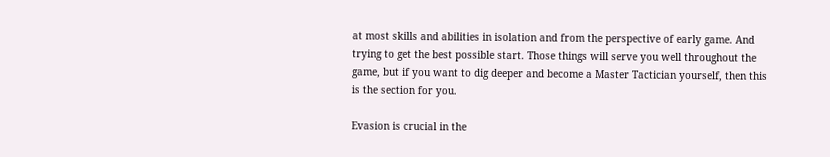at most skills and abilities in isolation and from the perspective of early game. And trying to get the best possible start. Those things will serve you well throughout the game, but if you want to dig deeper and become a Master Tactician yourself, then this is the section for you.

Evasion is crucial in the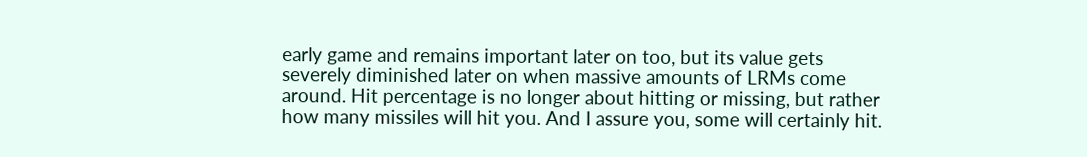early game and remains important later on too, but its value gets severely diminished later on when massive amounts of LRMs come around. Hit percentage is no longer about hitting or missing, but rather how many missiles will hit you. And I assure you, some will certainly hit.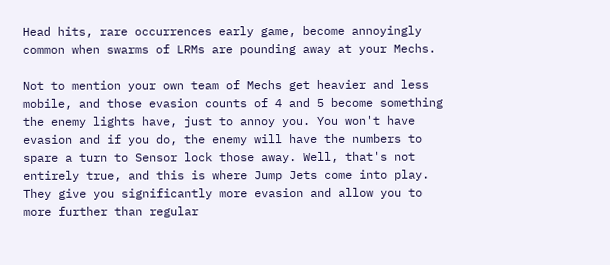Head hits, rare occurrences early game, become annoyingly common when swarms of LRMs are pounding away at your Mechs.

Not to mention your own team of Mechs get heavier and less mobile, and those evasion counts of 4 and 5 become something the enemy lights have, just to annoy you. You won't have evasion and if you do, the enemy will have the numbers to spare a turn to Sensor lock those away. Well, that's not entirely true, and this is where Jump Jets come into play. They give you significantly more evasion and allow you to more further than regular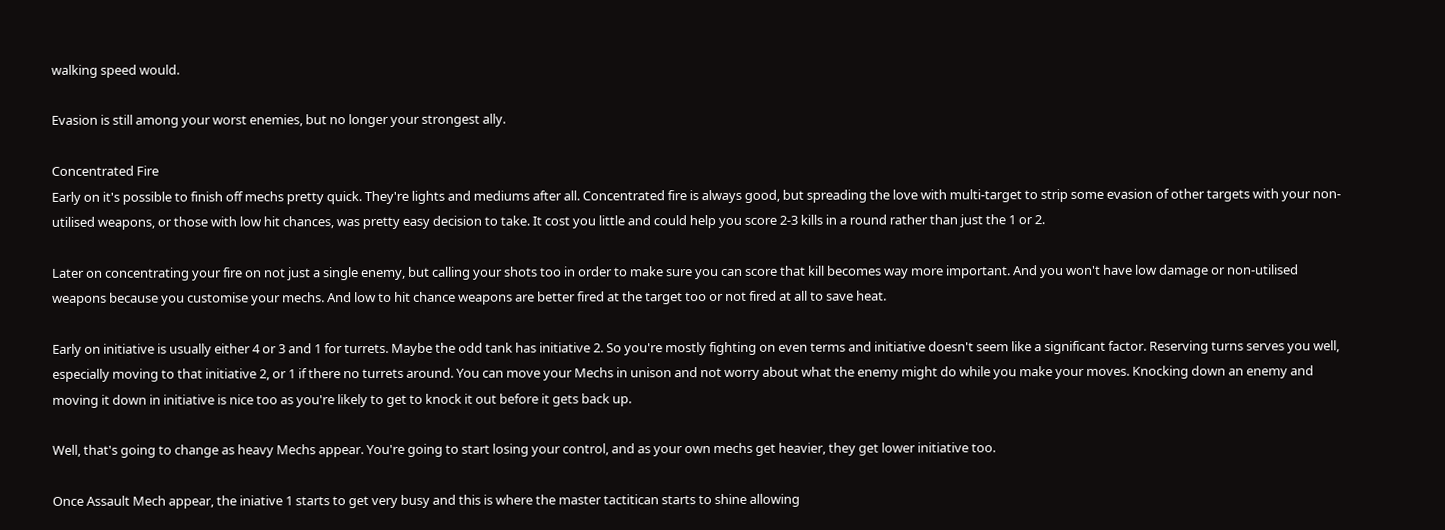walking speed would.

Evasion is still among your worst enemies, but no longer your strongest ally.

Concentrated Fire
Early on it's possible to finish off mechs pretty quick. They're lights and mediums after all. Concentrated fire is always good, but spreading the love with multi-target to strip some evasion of other targets with your non-utilised weapons, or those with low hit chances, was pretty easy decision to take. It cost you little and could help you score 2-3 kills in a round rather than just the 1 or 2.

Later on concentrating your fire on not just a single enemy, but calling your shots too in order to make sure you can score that kill becomes way more important. And you won't have low damage or non-utilised weapons because you customise your mechs. And low to hit chance weapons are better fired at the target too or not fired at all to save heat.

Early on initiative is usually either 4 or 3 and 1 for turrets. Maybe the odd tank has initiative 2. So you're mostly fighting on even terms and initiative doesn't seem like a significant factor. Reserving turns serves you well, especially moving to that initiative 2, or 1 if there no turrets around. You can move your Mechs in unison and not worry about what the enemy might do while you make your moves. Knocking down an enemy and moving it down in initiative is nice too as you're likely to get to knock it out before it gets back up.

Well, that's going to change as heavy Mechs appear. You're going to start losing your control, and as your own mechs get heavier, they get lower initiative too.

Once Assault Mech appear, the iniative 1 starts to get very busy and this is where the master tactitican starts to shine allowing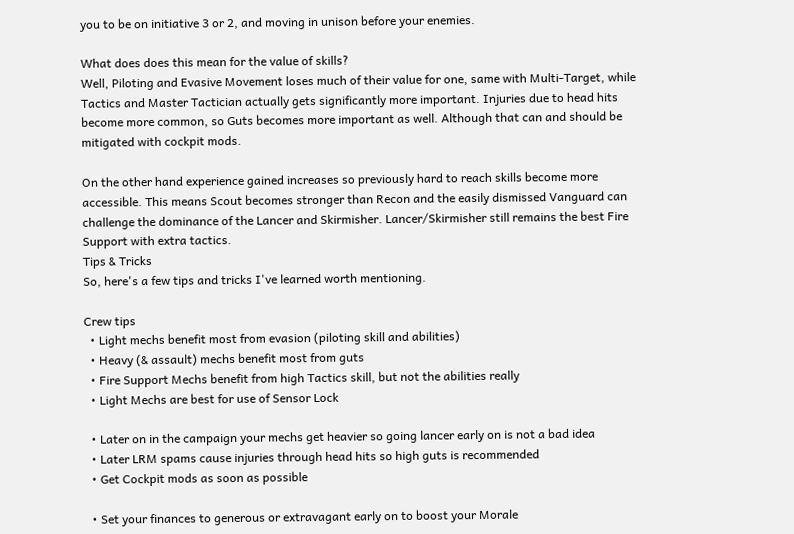you to be on initiative 3 or 2, and moving in unison before your enemies.

What does does this mean for the value of skills?
Well, Piloting and Evasive Movement loses much of their value for one, same with Multi-Target, while Tactics and Master Tactician actually gets significantly more important. Injuries due to head hits become more common, so Guts becomes more important as well. Although that can and should be mitigated with cockpit mods.

On the other hand experience gained increases so previously hard to reach skills become more accessible. This means Scout becomes stronger than Recon and the easily dismissed Vanguard can challenge the dominance of the Lancer and Skirmisher. Lancer/Skirmisher still remains the best Fire Support with extra tactics.
Tips & Tricks
So, here's a few tips and tricks I've learned worth mentioning.

Crew tips
  • Light mechs benefit most from evasion (piloting skill and abilities)
  • Heavy (& assault) mechs benefit most from guts
  • Fire Support Mechs benefit from high Tactics skill, but not the abilities really
  • Light Mechs are best for use of Sensor Lock

  • Later on in the campaign your mechs get heavier so going lancer early on is not a bad idea
  • Later LRM spams cause injuries through head hits so high guts is recommended
  • Get Cockpit mods as soon as possible

  • Set your finances to generous or extravagant early on to boost your Morale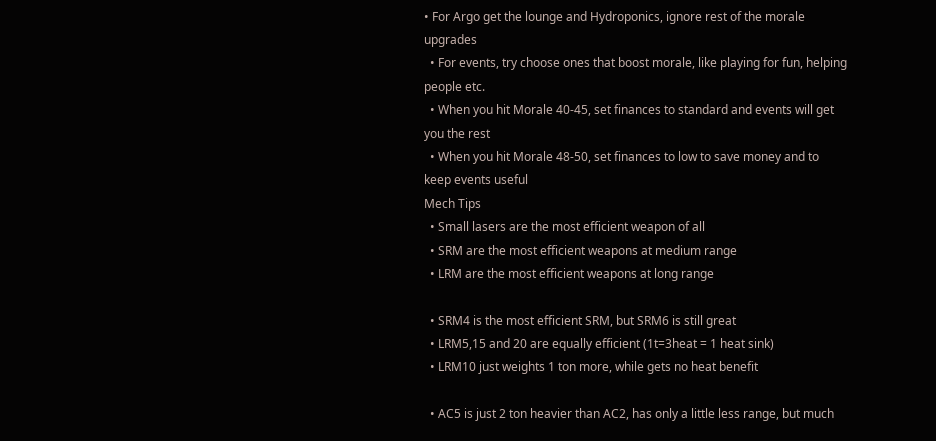• For Argo get the lounge and Hydroponics, ignore rest of the morale upgrades
  • For events, try choose ones that boost morale, like playing for fun, helping people etc.
  • When you hit Morale 40-45, set finances to standard and events will get you the rest
  • When you hit Morale 48-50, set finances to low to save money and to keep events useful
Mech Tips
  • Small lasers are the most efficient weapon of all
  • SRM are the most efficient weapons at medium range
  • LRM are the most efficient weapons at long range

  • SRM4 is the most efficient SRM, but SRM6 is still great
  • LRM5,15 and 20 are equally efficient (1t=3heat = 1 heat sink)
  • LRM10 just weights 1 ton more, while gets no heat benefit

  • AC5 is just 2 ton heavier than AC2, has only a little less range, but much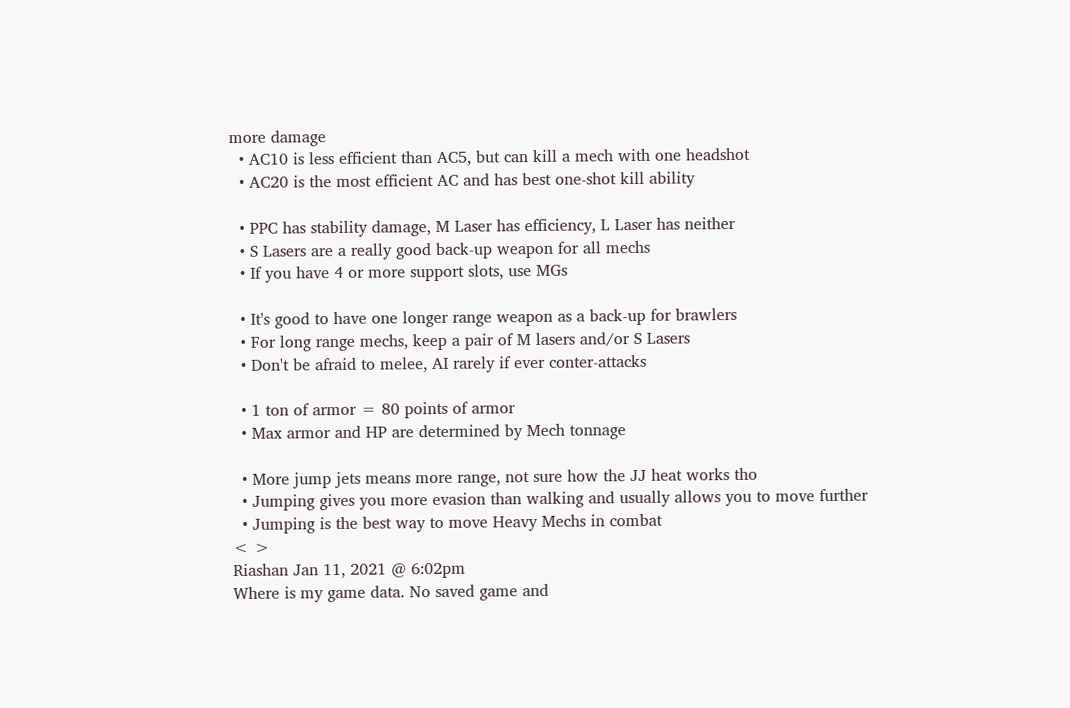more damage
  • AC10 is less efficient than AC5, but can kill a mech with one headshot
  • AC20 is the most efficient AC and has best one-shot kill ability

  • PPC has stability damage, M Laser has efficiency, L Laser has neither
  • S Lasers are a really good back-up weapon for all mechs
  • If you have 4 or more support slots, use MGs

  • It's good to have one longer range weapon as a back-up for brawlers
  • For long range mechs, keep a pair of M lasers and/or S Lasers
  • Don't be afraid to melee, AI rarely if ever conter-attacks

  • 1 ton of armor = 80 points of armor
  • Max armor and HP are determined by Mech tonnage

  • More jump jets means more range, not sure how the JJ heat works tho
  • Jumping gives you more evasion than walking and usually allows you to move further
  • Jumping is the best way to move Heavy Mechs in combat
< >
Riashan Jan 11, 2021 @ 6:02pm
Where is my game data. No saved game and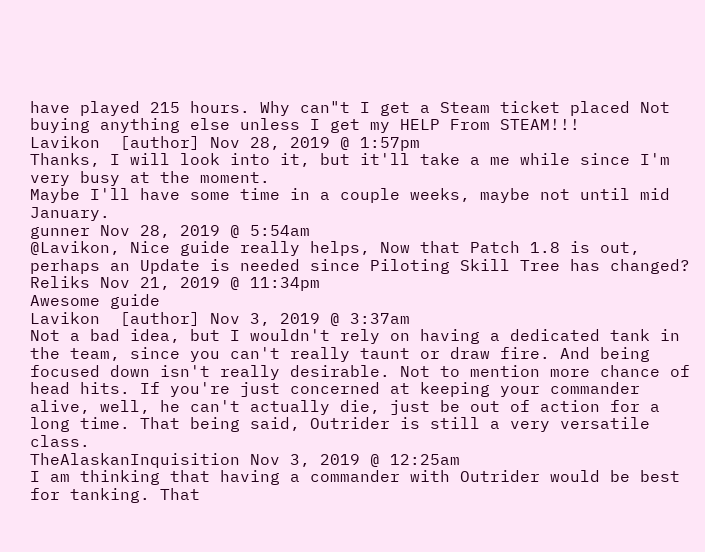have played 215 hours. Why can"t I get a Steam ticket placed Not buying anything else unless I get my HELP From STEAM!!!
Lavikon  [author] Nov 28, 2019 @ 1:57pm
Thanks, I will look into it, but it'll take a me while since I'm very busy at the moment.
Maybe I'll have some time in a couple weeks, maybe not until mid January.
gunner Nov 28, 2019 @ 5:54am
@Lavikon, Nice guide really helps, Now that Patch 1.8 is out, perhaps an Update is needed since Piloting Skill Tree has changed?
Reliks Nov 21, 2019 @ 11:34pm
Awesome guide
Lavikon  [author] Nov 3, 2019 @ 3:37am
Not a bad idea, but I wouldn't rely on having a dedicated tank in the team, since you can't really taunt or draw fire. And being focused down isn't really desirable. Not to mention more chance of head hits. If you're just concerned at keeping your commander alive, well, he can't actually die, just be out of action for a long time. That being said, Outrider is still a very versatile class.
TheAlaskanInquisition Nov 3, 2019 @ 12:25am
I am thinking that having a commander with Outrider would be best for tanking. That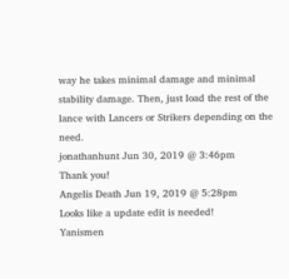way he takes minimal damage and minimal stability damage. Then, just load the rest of the lance with Lancers or Strikers depending on the need.
jonathanhunt Jun 30, 2019 @ 3:46pm
Thank you!
Angelis Death Jun 19, 2019 @ 5:28pm
Looks like a update edit is needed!
Yanismen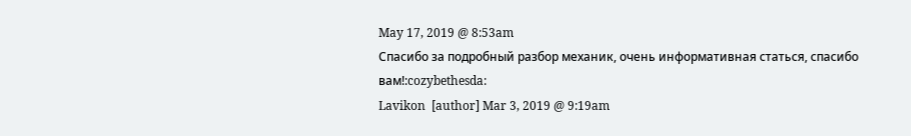May 17, 2019 @ 8:53am
Спасибо за подробный разбор механик, очень информативная статься, спасибо вам!:cozybethesda:
Lavikon  [author] Mar 3, 2019 @ 9:19am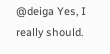@deiga Yes, I really should.